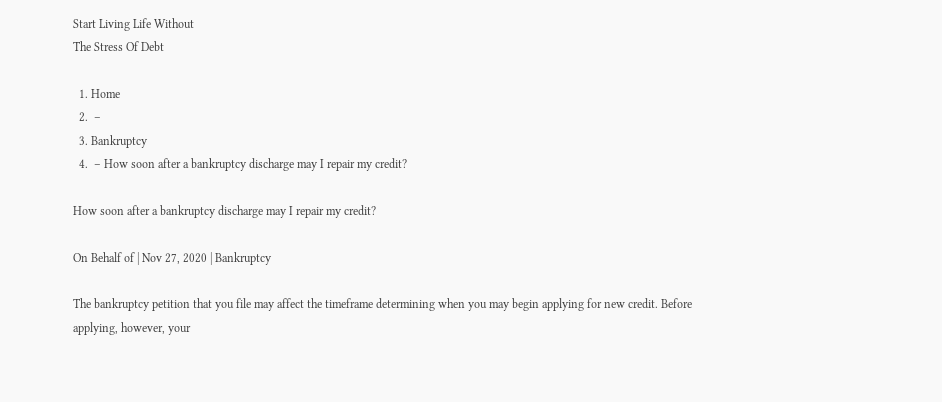Start Living Life Without
The Stress Of Debt

  1. Home
  2.  –
  3. Bankruptcy
  4.  – How soon after a bankruptcy discharge may I repair my credit?

How soon after a bankruptcy discharge may I repair my credit?

On Behalf of | Nov 27, 2020 | Bankruptcy

The bankruptcy petition that you file may affect the timeframe determining when you may begin applying for new credit. Before applying, however, your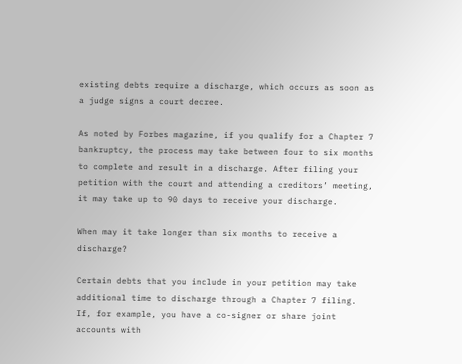existing debts require a discharge, which occurs as soon as a judge signs a court decree.

As noted by Forbes magazine, if you qualify for a Chapter 7 bankruptcy, the process may take between four to six months to complete and result in a discharge. After filing your petition with the court and attending a creditors’ meeting, it may take up to 90 days to receive your discharge.

When may it take longer than six months to receive a discharge?

Certain debts that you include in your petition may take additional time to discharge through a Chapter 7 filing. If, for example, you have a co-signer or share joint accounts with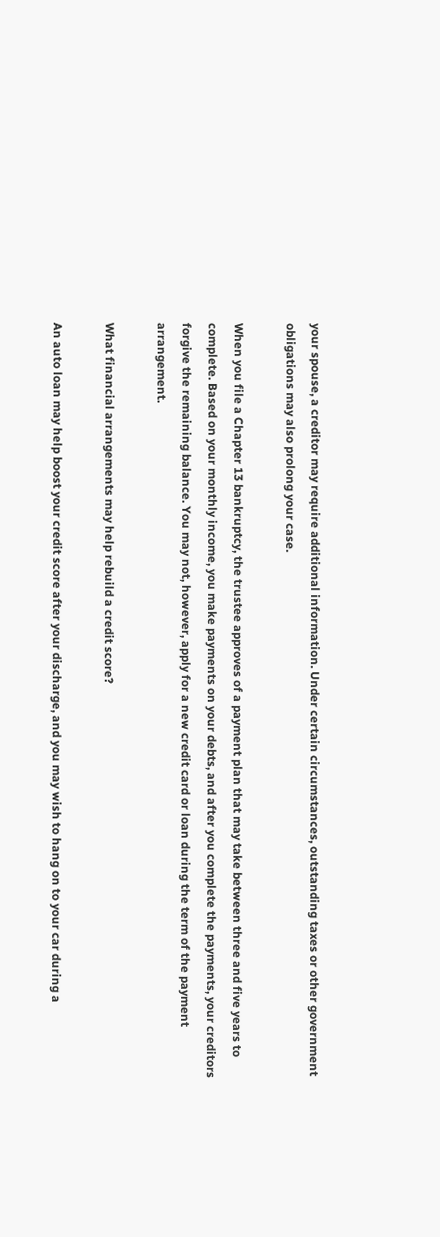your spouse, a creditor may require additional information. Under certain circumstances, outstanding taxes or other government obligations may also prolong your case.

When you file a Chapter 13 bankruptcy, the trustee approves of a payment plan that may take between three and five years to complete. Based on your monthly income, you make payments on your debts, and after you complete the payments, your creditors forgive the remaining balance. You may not, however, apply for a new credit card or loan during the term of the payment arrangement.

What financial arrangements may help rebuild a credit score?

An auto loan may help boost your credit score after your discharge, and you may wish to hang on to your car during a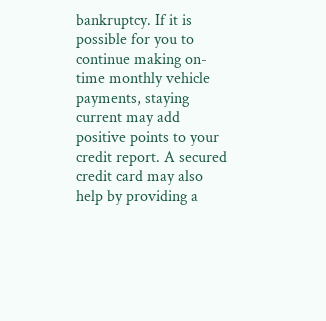bankruptcy. If it is possible for you to continue making on-time monthly vehicle payments, staying current may add positive points to your credit report. A secured credit card may also help by providing a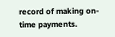record of making on-time payments.